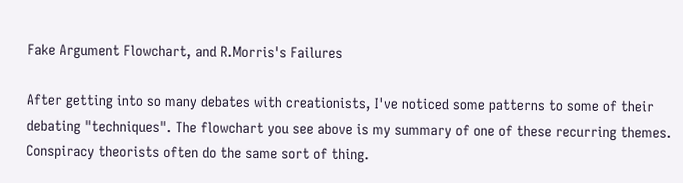Fake Argument Flowchart, and R.Morris's Failures

After getting into so many debates with creationists, I've noticed some patterns to some of their debating "techniques". The flowchart you see above is my summary of one of these recurring themes. Conspiracy theorists often do the same sort of thing.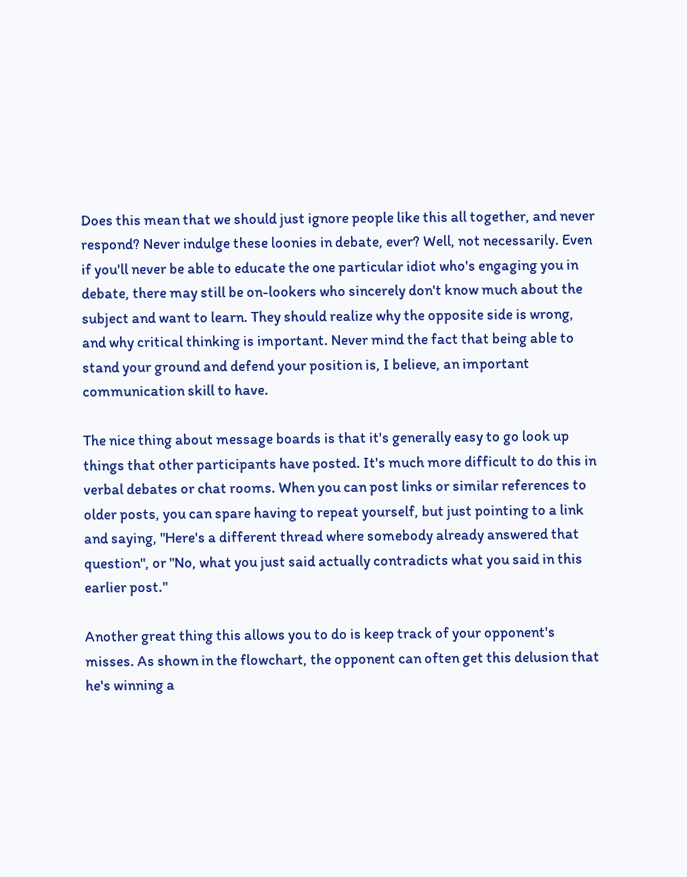Does this mean that we should just ignore people like this all together, and never respond? Never indulge these loonies in debate, ever? Well, not necessarily. Even if you'll never be able to educate the one particular idiot who's engaging you in debate, there may still be on-lookers who sincerely don't know much about the subject and want to learn. They should realize why the opposite side is wrong, and why critical thinking is important. Never mind the fact that being able to stand your ground and defend your position is, I believe, an important communication skill to have.

The nice thing about message boards is that it's generally easy to go look up things that other participants have posted. It's much more difficult to do this in verbal debates or chat rooms. When you can post links or similar references to older posts, you can spare having to repeat yourself, but just pointing to a link and saying, "Here's a different thread where somebody already answered that question", or "No, what you just said actually contradicts what you said in this earlier post."

Another great thing this allows you to do is keep track of your opponent's misses. As shown in the flowchart, the opponent can often get this delusion that he's winning a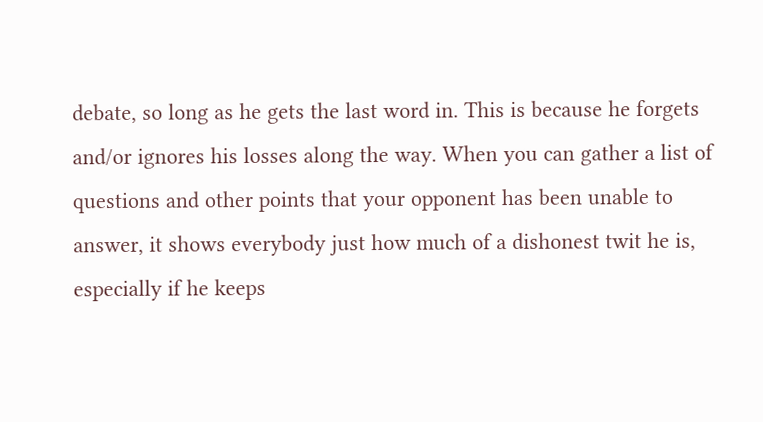debate, so long as he gets the last word in. This is because he forgets and/or ignores his losses along the way. When you can gather a list of questions and other points that your opponent has been unable to answer, it shows everybody just how much of a dishonest twit he is, especially if he keeps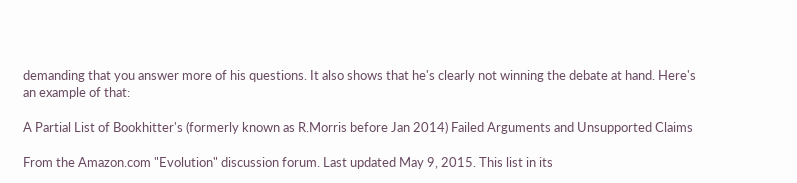demanding that you answer more of his questions. It also shows that he's clearly not winning the debate at hand. Here's an example of that:

A Partial List of Bookhitter's (formerly known as R.Morris before Jan 2014) Failed Arguments and Unsupported Claims

From the Amazon.com "Evolution" discussion forum. Last updated May 9, 2015. This list in its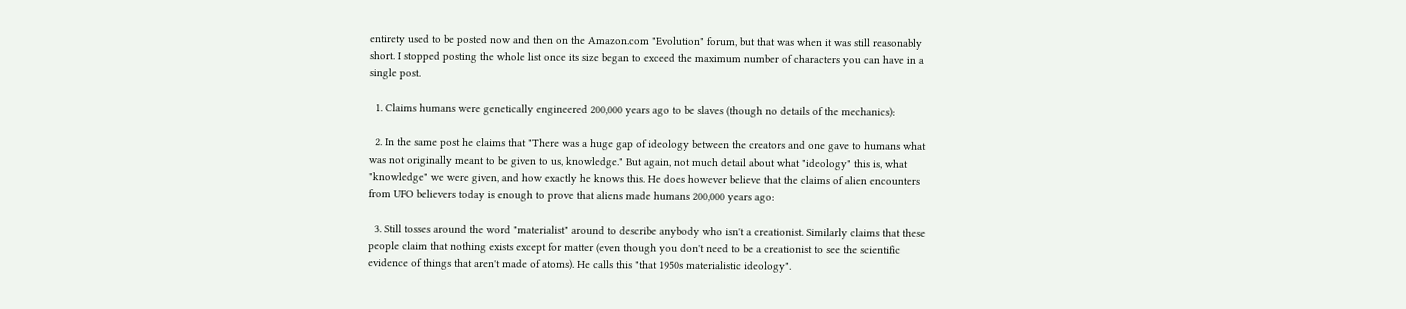entirety used to be posted now and then on the Amazon.com "Evolution" forum, but that was when it was still reasonably short. I stopped posting the whole list once its size began to exceed the maximum number of characters you can have in a single post.

  1. Claims humans were genetically engineered 200,000 years ago to be slaves (though no details of the mechanics):

  2. In the same post he claims that "There was a huge gap of ideology between the creators and one gave to humans what was not originally meant to be given to us, knowledge." But again, not much detail about what "ideology" this is, what "knowledge" we were given, and how exactly he knows this. He does however believe that the claims of alien encounters from UFO believers today is enough to prove that aliens made humans 200,000 years ago:

  3. Still tosses around the word "materialist" around to describe anybody who isn't a creationist. Similarly claims that these people claim that nothing exists except for matter (even though you don't need to be a creationist to see the scientific evidence of things that aren't made of atoms). He calls this "that 1950s materialistic ideology".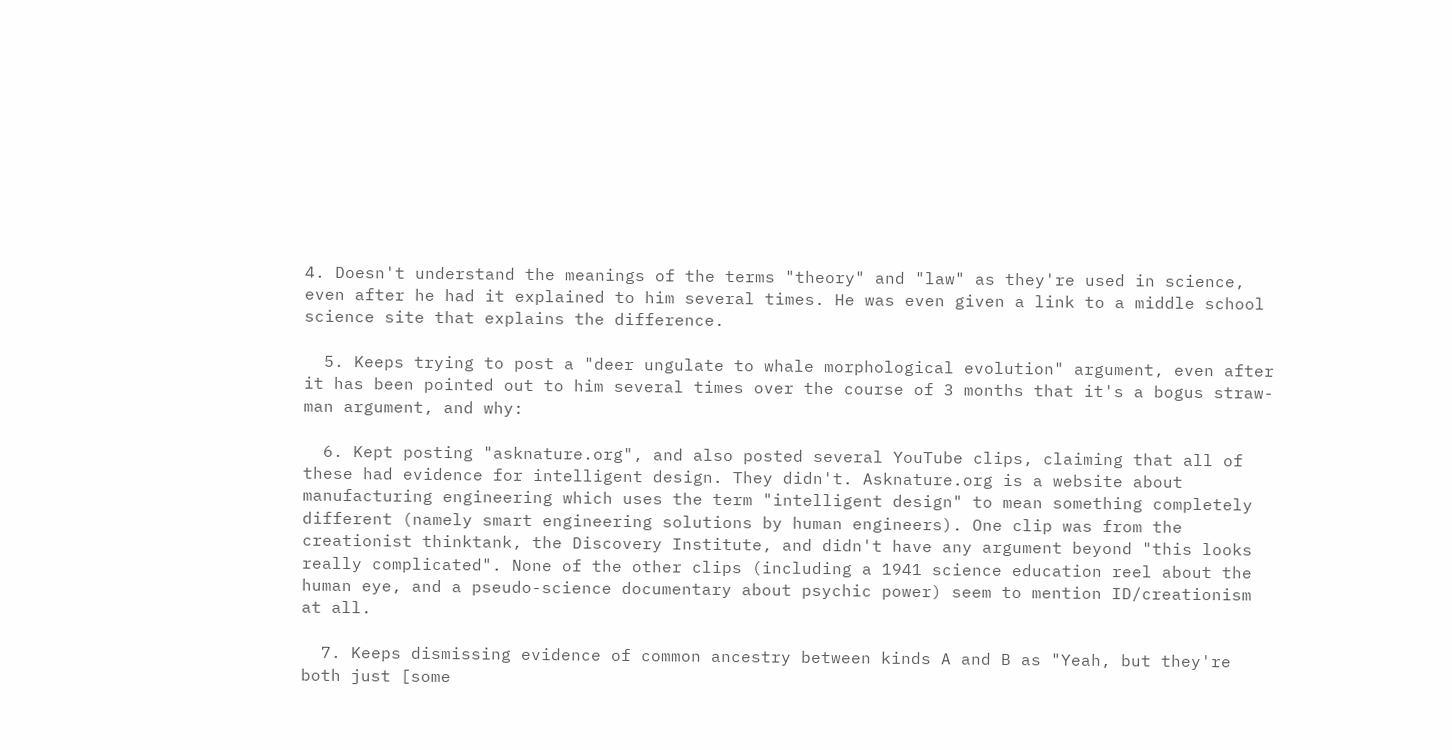4. Doesn't understand the meanings of the terms "theory" and "law" as they're used in science, even after he had it explained to him several times. He was even given a link to a middle school science site that explains the difference.

  5. Keeps trying to post a "deer ungulate to whale morphological evolution" argument, even after it has been pointed out to him several times over the course of 3 months that it's a bogus straw-man argument, and why:

  6. Kept posting "asknature.org", and also posted several YouTube clips, claiming that all of these had evidence for intelligent design. They didn't. Asknature.org is a website about manufacturing engineering which uses the term "intelligent design" to mean something completely different (namely smart engineering solutions by human engineers). One clip was from the creationist thinktank, the Discovery Institute, and didn't have any argument beyond "this looks really complicated". None of the other clips (including a 1941 science education reel about the human eye, and a pseudo-science documentary about psychic power) seem to mention ID/creationism at all.

  7. Keeps dismissing evidence of common ancestry between kinds A and B as "Yeah, but they're both just [some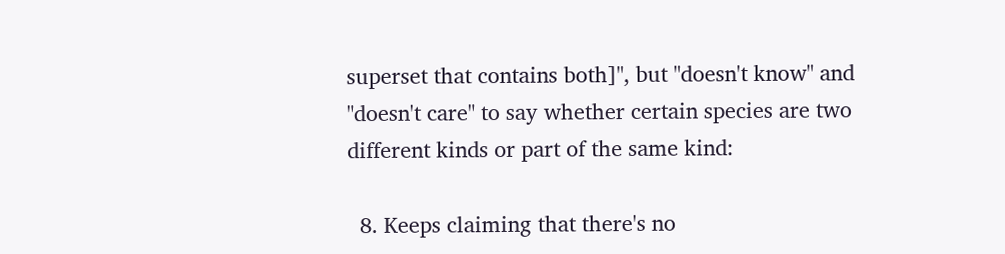superset that contains both]", but "doesn't know" and "doesn't care" to say whether certain species are two different kinds or part of the same kind:

  8. Keeps claiming that there's no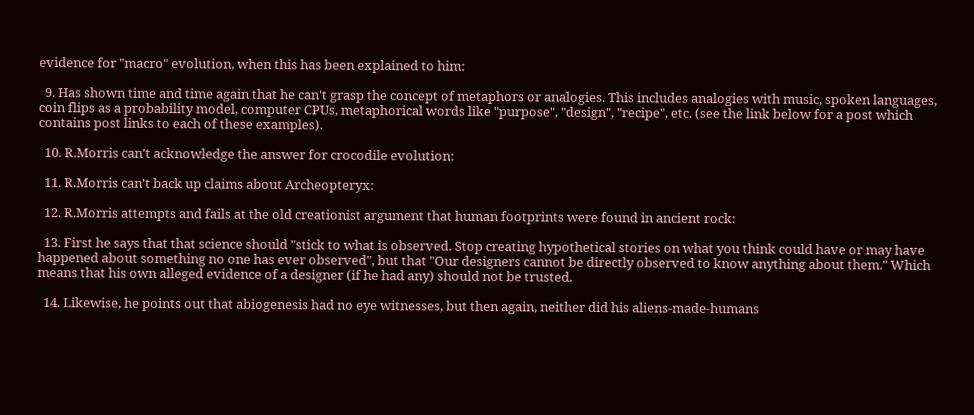evidence for "macro" evolution, when this has been explained to him:

  9. Has shown time and time again that he can't grasp the concept of metaphors or analogies. This includes analogies with music, spoken languages, coin flips as a probability model, computer CPUs, metaphorical words like "purpose", "design", "recipe", etc. (see the link below for a post which contains post links to each of these examples).

  10. R.Morris can't acknowledge the answer for crocodile evolution:

  11. R.Morris can't back up claims about Archeopteryx:

  12. R.Morris attempts and fails at the old creationist argument that human footprints were found in ancient rock:

  13. First he says that that science should "stick to what is observed. Stop creating hypothetical stories on what you think could have or may have happened about something no one has ever observed", but that "Our designers cannot be directly observed to know anything about them." Which means that his own alleged evidence of a designer (if he had any) should not be trusted.

  14. Likewise, he points out that abiogenesis had no eye witnesses, but then again, neither did his aliens-made-humans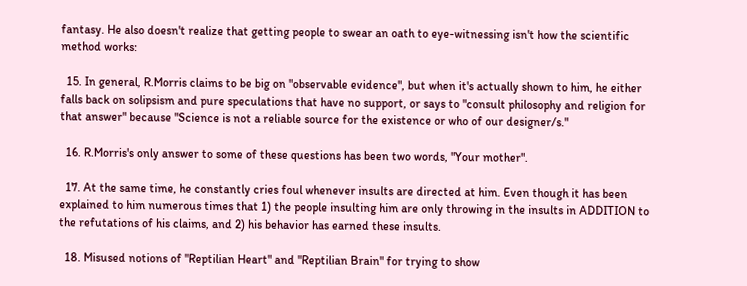fantasy. He also doesn't realize that getting people to swear an oath to eye-witnessing isn't how the scientific method works:

  15. In general, R.Morris claims to be big on "observable evidence", but when it's actually shown to him, he either falls back on solipsism and pure speculations that have no support, or says to "consult philosophy and religion for that answer" because "Science is not a reliable source for the existence or who of our designer/s."

  16. R.Morris's only answer to some of these questions has been two words, "Your mother".

  17. At the same time, he constantly cries foul whenever insults are directed at him. Even though it has been explained to him numerous times that 1) the people insulting him are only throwing in the insults in ADDITION to the refutations of his claims, and 2) his behavior has earned these insults.

  18. Misused notions of "Reptilian Heart" and "Reptilian Brain" for trying to show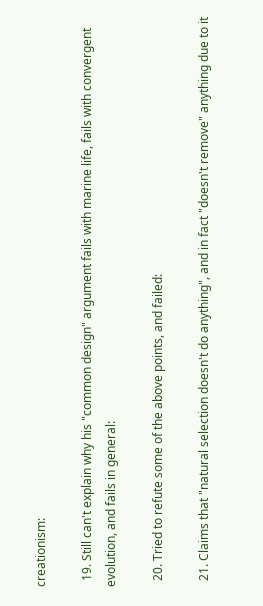creationism:

  19. Still can't explain why his "common design" argument fails with marine life, fails with convergent evolution, and fails in general:

  20. Tried to refute some of the above points, and failed:

  21. Claims that "natural selection doesn't do anything", and in fact "doesn't remove" anything due to it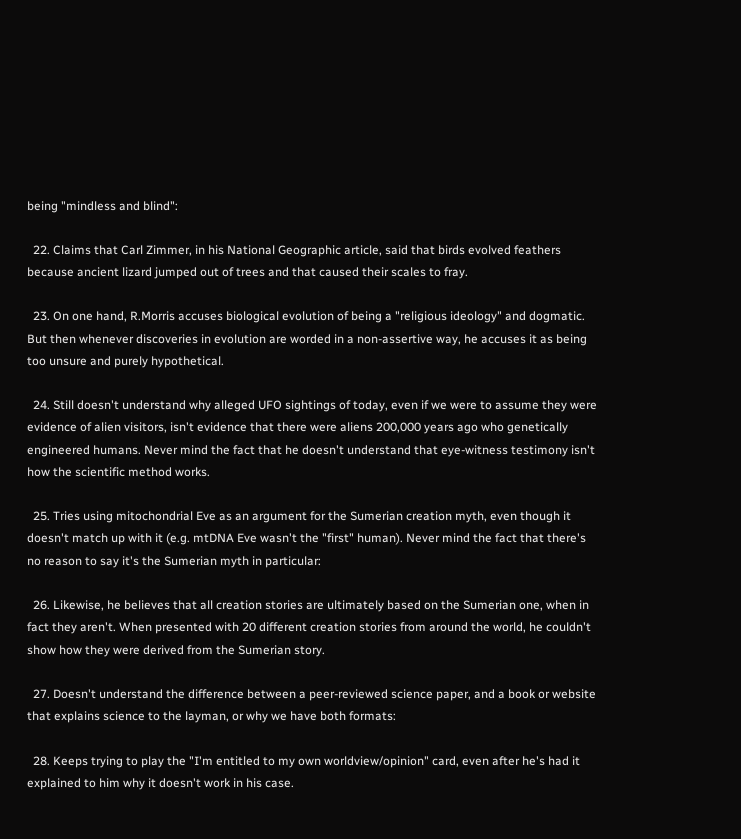being "mindless and blind":

  22. Claims that Carl Zimmer, in his National Geographic article, said that birds evolved feathers because ancient lizard jumped out of trees and that caused their scales to fray.

  23. On one hand, R.Morris accuses biological evolution of being a "religious ideology" and dogmatic. But then whenever discoveries in evolution are worded in a non-assertive way, he accuses it as being too unsure and purely hypothetical.

  24. Still doesn't understand why alleged UFO sightings of today, even if we were to assume they were evidence of alien visitors, isn't evidence that there were aliens 200,000 years ago who genetically engineered humans. Never mind the fact that he doesn't understand that eye-witness testimony isn't how the scientific method works.

  25. Tries using mitochondrial Eve as an argument for the Sumerian creation myth, even though it doesn't match up with it (e.g. mtDNA Eve wasn't the "first" human). Never mind the fact that there's no reason to say it's the Sumerian myth in particular:

  26. Likewise, he believes that all creation stories are ultimately based on the Sumerian one, when in fact they aren't. When presented with 20 different creation stories from around the world, he couldn't show how they were derived from the Sumerian story.

  27. Doesn't understand the difference between a peer-reviewed science paper, and a book or website that explains science to the layman, or why we have both formats:

  28. Keeps trying to play the "I'm entitled to my own worldview/opinion" card, even after he's had it explained to him why it doesn't work in his case.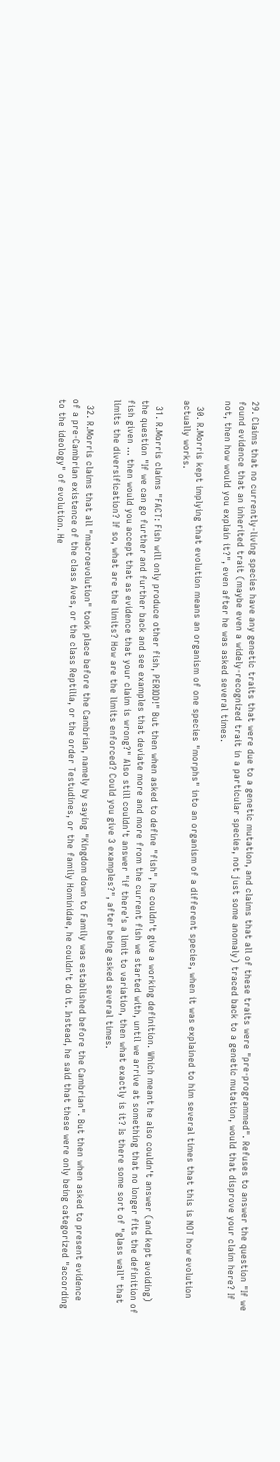29. Claims that no currently-living species have any genetic traits that were due to a genetic mutation, and claims that all of these traits were "pre-programmed". Refuses to answer the question "If we found evidence that an inherited trait (maybe even a widely-recognized trait in a particular species, not just some anomaly) traced back to a genetic mutation, would that disprove your claim here? If not, then how would you explain it?", even after he was asked several times.

  30. R.Morris kept implying that evolution means an organism of one species "morphs" into an organism of a different species, when it was explained to him several times that this is NOT how evolution actually works.

  31. R.Morris claims "FACT: Fish will only produce other fish, PERIOD!" But then when asked to define "fish", he couldn't give a working definition. Which meant he also couldn't answer (and kept avoiding) the question "If we can go further and further back and see examples that deviate more and more from the current fish we started with, until we arrive at something that no longer fits the definition of fish given ... then would you accept that as evidence that your claim is wrong?" Also still couldn't answer "if there's a limit to variation, then what exactly is it? Is there some sort of "glass wall" that limits the diversification? If so, what are the limits? How are the limits enforced? Could you give 3 examples?", after being asked several times.

  32. R.Morris claims that all "macroevolution" took place before the Cambrian, namely by saying "Kingdom down to Family was established before the Cambrian". But then when asked to present evidence of a pre-Cambrian existence of the class Aves, or the class Reptilia, or the order Testudines, or the family Hominidae, he couldn't do it. Instead, he said that these were only being categorized "according to the ideology" of evolution. He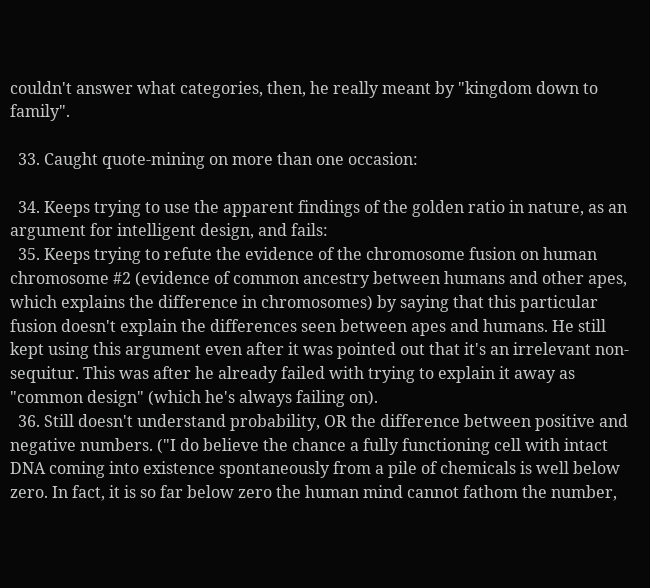couldn't answer what categories, then, he really meant by "kingdom down to family".

  33. Caught quote-mining on more than one occasion:

  34. Keeps trying to use the apparent findings of the golden ratio in nature, as an argument for intelligent design, and fails:
  35. Keeps trying to refute the evidence of the chromosome fusion on human chromosome #2 (evidence of common ancestry between humans and other apes, which explains the difference in chromosomes) by saying that this particular fusion doesn't explain the differences seen between apes and humans. He still kept using this argument even after it was pointed out that it's an irrelevant non-sequitur. This was after he already failed with trying to explain it away as "common design" (which he's always failing on).
  36. Still doesn't understand probability, OR the difference between positive and negative numbers. ("I do believe the chance a fully functioning cell with intact DNA coming into existence spontaneously from a pile of chemicals is well below zero. In fact, it is so far below zero the human mind cannot fathom the number,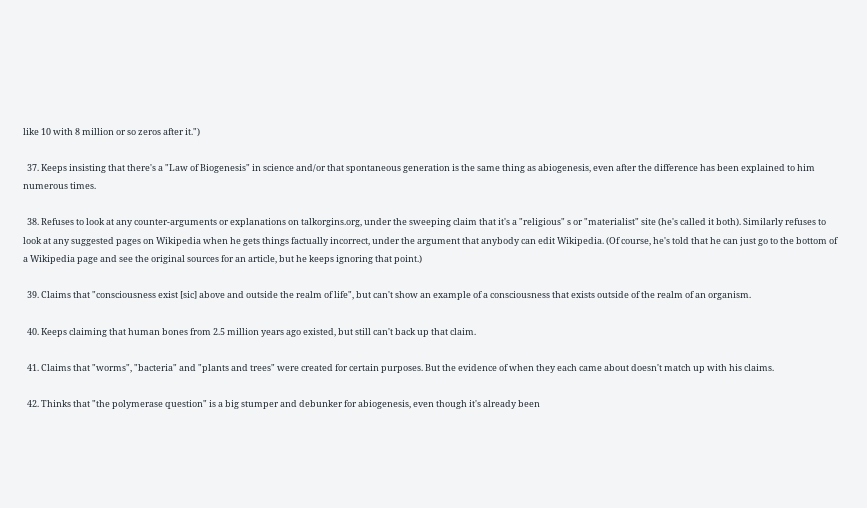like 10 with 8 million or so zeros after it.")

  37. Keeps insisting that there's a "Law of Biogenesis" in science and/or that spontaneous generation is the same thing as abiogenesis, even after the difference has been explained to him numerous times.

  38. Refuses to look at any counter-arguments or explanations on talkorgins.org, under the sweeping claim that it's a "religious" s or "materialist" site (he's called it both). Similarly refuses to look at any suggested pages on Wikipedia when he gets things factually incorrect, under the argument that anybody can edit Wikipedia. (Of course, he's told that he can just go to the bottom of a Wikipedia page and see the original sources for an article, but he keeps ignoring that point.)

  39. Claims that "consciousness exist [sic] above and outside the realm of life", but can't show an example of a consciousness that exists outside of the realm of an organism.

  40. Keeps claiming that human bones from 2.5 million years ago existed, but still can't back up that claim.

  41. Claims that "worms", "bacteria" and "plants and trees" were created for certain purposes. But the evidence of when they each came about doesn't match up with his claims.

  42. Thinks that "the polymerase question" is a big stumper and debunker for abiogenesis, even though it's already been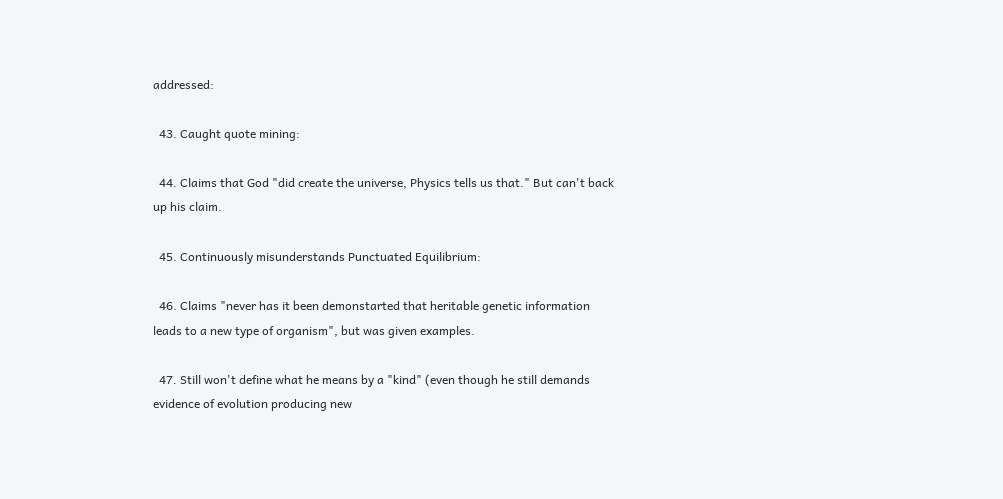addressed:

  43. Caught quote mining:

  44. Claims that God "did create the universe, Physics tells us that." But can't back up his claim.

  45. Continuously misunderstands Punctuated Equilibrium:

  46. Claims "never has it been demonstarted that heritable genetic information leads to a new type of organism", but was given examples.

  47. Still won't define what he means by a "kind" (even though he still demands evidence of evolution producing new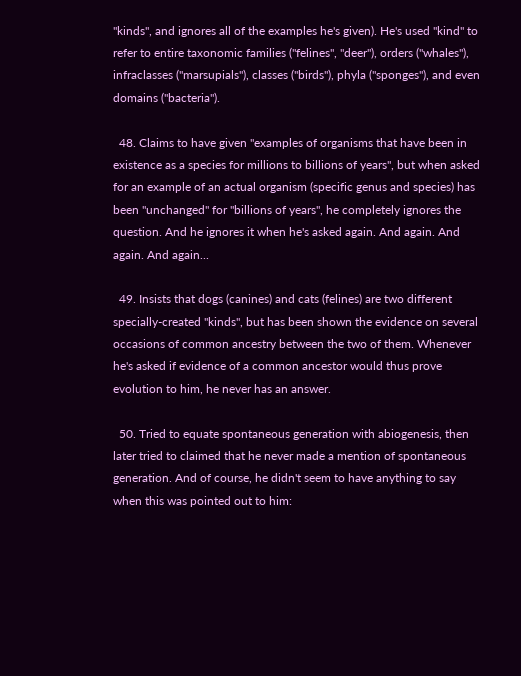"kinds", and ignores all of the examples he's given). He's used "kind" to refer to entire taxonomic families ("felines", "deer"), orders ("whales"), infraclasses ("marsupials"), classes ("birds"), phyla ("sponges"), and even domains ("bacteria").

  48. Claims to have given "examples of organisms that have been in existence as a species for millions to billions of years", but when asked for an example of an actual organism (specific genus and species) has been "unchanged" for "billions of years", he completely ignores the question. And he ignores it when he's asked again. And again. And again. And again...

  49. Insists that dogs (canines) and cats (felines) are two different specially-created "kinds", but has been shown the evidence on several occasions of common ancestry between the two of them. Whenever he's asked if evidence of a common ancestor would thus prove evolution to him, he never has an answer.

  50. Tried to equate spontaneous generation with abiogenesis, then later tried to claimed that he never made a mention of spontaneous generation. And of course, he didn't seem to have anything to say when this was pointed out to him: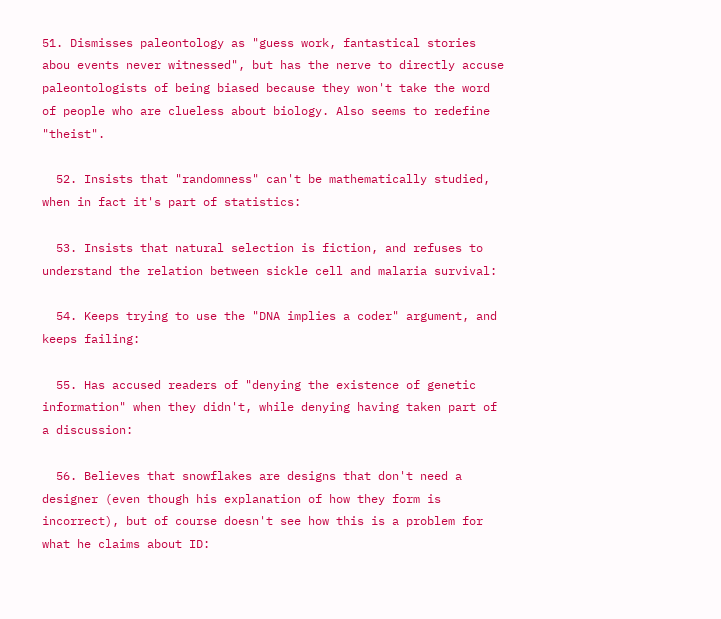51. Dismisses paleontology as "guess work, fantastical stories abou events never witnessed", but has the nerve to directly accuse paleontologists of being biased because they won't take the word of people who are clueless about biology. Also seems to redefine "theist".

  52. Insists that "randomness" can't be mathematically studied, when in fact it's part of statistics:

  53. Insists that natural selection is fiction, and refuses to understand the relation between sickle cell and malaria survival:

  54. Keeps trying to use the "DNA implies a coder" argument, and keeps failing:

  55. Has accused readers of "denying the existence of genetic information" when they didn't, while denying having taken part of a discussion:

  56. Believes that snowflakes are designs that don't need a designer (even though his explanation of how they form is incorrect), but of course doesn't see how this is a problem for what he claims about ID: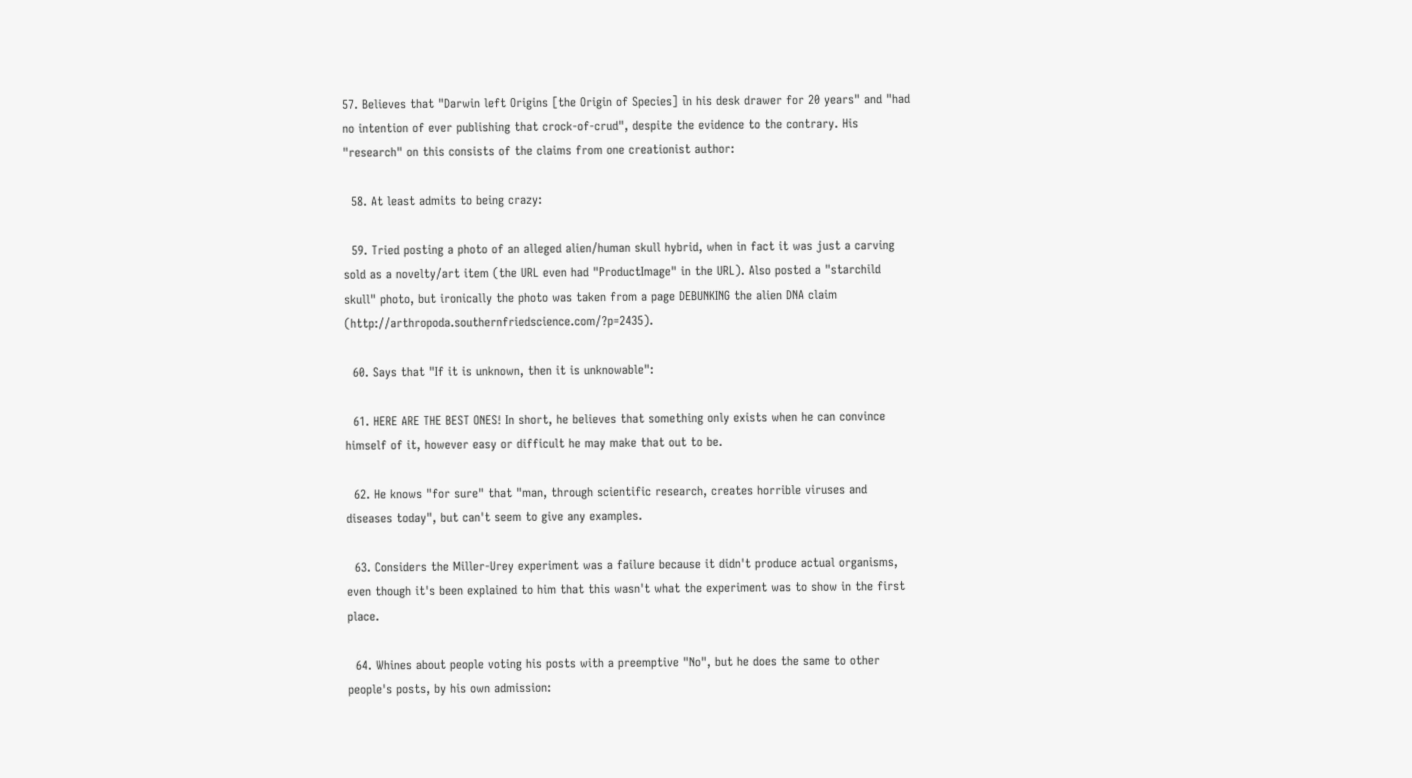57. Believes that "Darwin left Origins [the Origin of Species] in his desk drawer for 20 years" and "had no intention of ever publishing that crock-of-crud", despite the evidence to the contrary. His "research" on this consists of the claims from one creationist author:

  58. At least admits to being crazy:

  59. Tried posting a photo of an alleged alien/human skull hybrid, when in fact it was just a carving sold as a novelty/art item (the URL even had "ProductImage" in the URL). Also posted a "starchild skull" photo, but ironically the photo was taken from a page DEBUNKING the alien DNA claim (http://arthropoda.southernfriedscience.com/?p=2435).

  60. Says that "If it is unknown, then it is unknowable":

  61. HERE ARE THE BEST ONES! In short, he believes that something only exists when he can convince himself of it, however easy or difficult he may make that out to be.

  62. He knows "for sure" that "man, through scientific research, creates horrible viruses and diseases today", but can't seem to give any examples.

  63. Considers the Miller-Urey experiment was a failure because it didn't produce actual organisms, even though it's been explained to him that this wasn't what the experiment was to show in the first place.

  64. Whines about people voting his posts with a preemptive "No", but he does the same to other people's posts, by his own admission: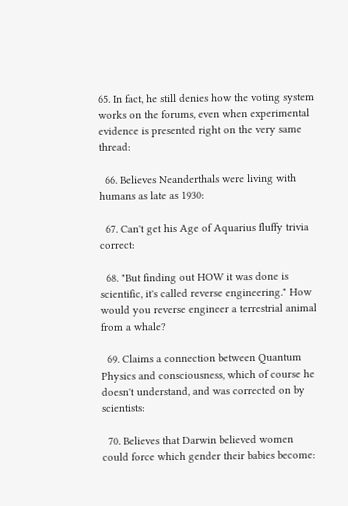65. In fact, he still denies how the voting system works on the forums, even when experimental evidence is presented right on the very same thread:

  66. Believes Neanderthals were living with humans as late as 1930:

  67. Can't get his Age of Aquarius fluffy trivia correct:

  68. "But finding out HOW it was done is scientific, it's called reverse engineering." How would you reverse engineer a terrestrial animal from a whale?

  69. Claims a connection between Quantum Physics and consciousness, which of course he doesn't understand, and was corrected on by scientists:

  70. Believes that Darwin believed women could force which gender their babies become: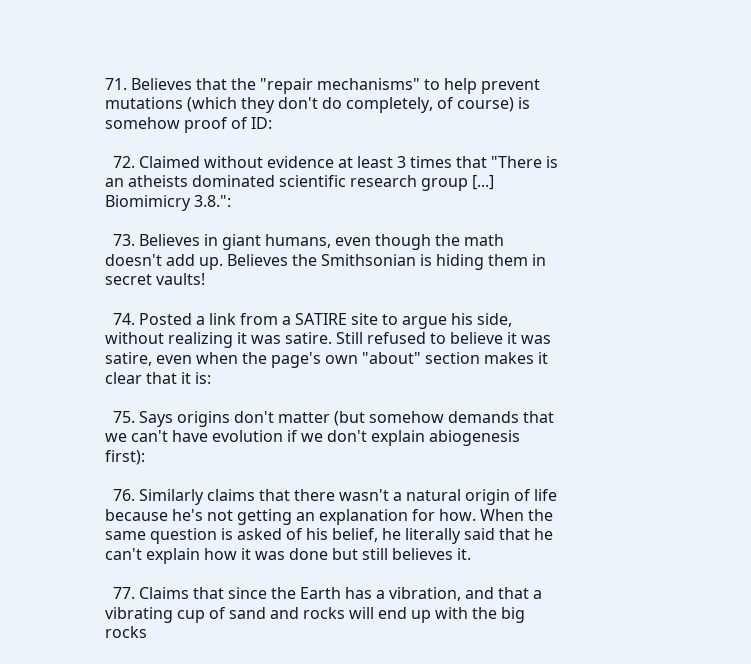71. Believes that the "repair mechanisms" to help prevent mutations (which they don't do completely, of course) is somehow proof of ID:

  72. Claimed without evidence at least 3 times that "There is an atheists dominated scientific research group [...] Biomimicry 3.8.":

  73. Believes in giant humans, even though the math doesn't add up. Believes the Smithsonian is hiding them in secret vaults!

  74. Posted a link from a SATIRE site to argue his side, without realizing it was satire. Still refused to believe it was satire, even when the page's own "about" section makes it clear that it is:

  75. Says origins don't matter (but somehow demands that we can't have evolution if we don't explain abiogenesis first):

  76. Similarly claims that there wasn't a natural origin of life because he's not getting an explanation for how. When the same question is asked of his belief, he literally said that he can't explain how it was done but still believes it.

  77. Claims that since the Earth has a vibration, and that a vibrating cup of sand and rocks will end up with the big rocks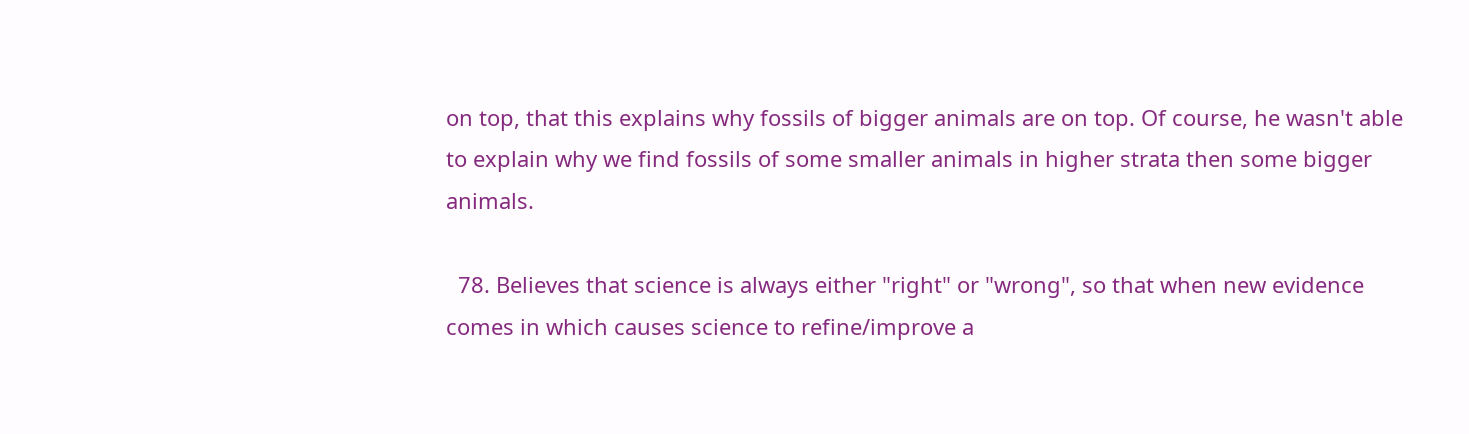on top, that this explains why fossils of bigger animals are on top. Of course, he wasn't able to explain why we find fossils of some smaller animals in higher strata then some bigger animals.

  78. Believes that science is always either "right" or "wrong", so that when new evidence comes in which causes science to refine/improve a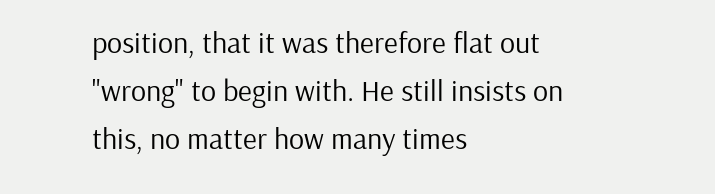position, that it was therefore flat out "wrong" to begin with. He still insists on this, no matter how many times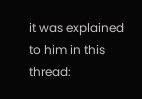it was explained to him in this thread: